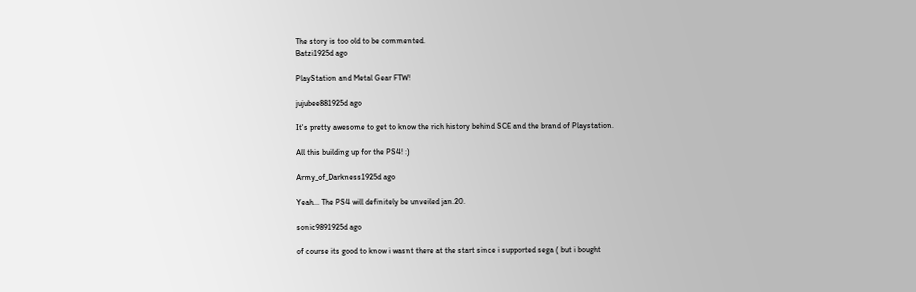The story is too old to be commented.
Batzi1925d ago

PlayStation and Metal Gear FTW!

jujubee881925d ago

It's pretty awesome to get to know the rich history behind SCE and the brand of Playstation.

All this building up for the PS4! :)

Army_of_Darkness1925d ago

Yeah... The PS4 will definitely be unveiled jan.20.

sonic9891925d ago

of course its good to know i wasnt there at the start since i supported sega ( but i bought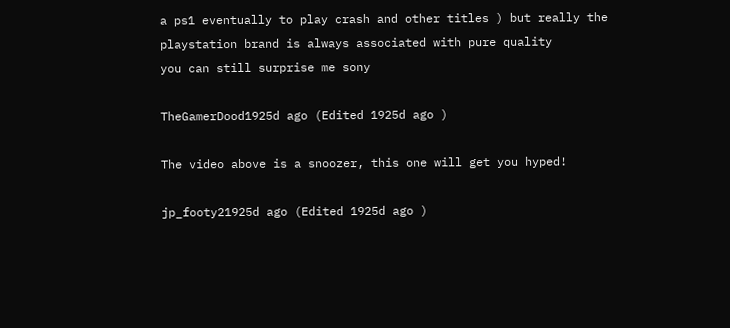a ps1 eventually to play crash and other titles ) but really the playstation brand is always associated with pure quality
you can still surprise me sony

TheGamerDood1925d ago (Edited 1925d ago )

The video above is a snoozer, this one will get you hyped!

jp_footy21925d ago (Edited 1925d ago )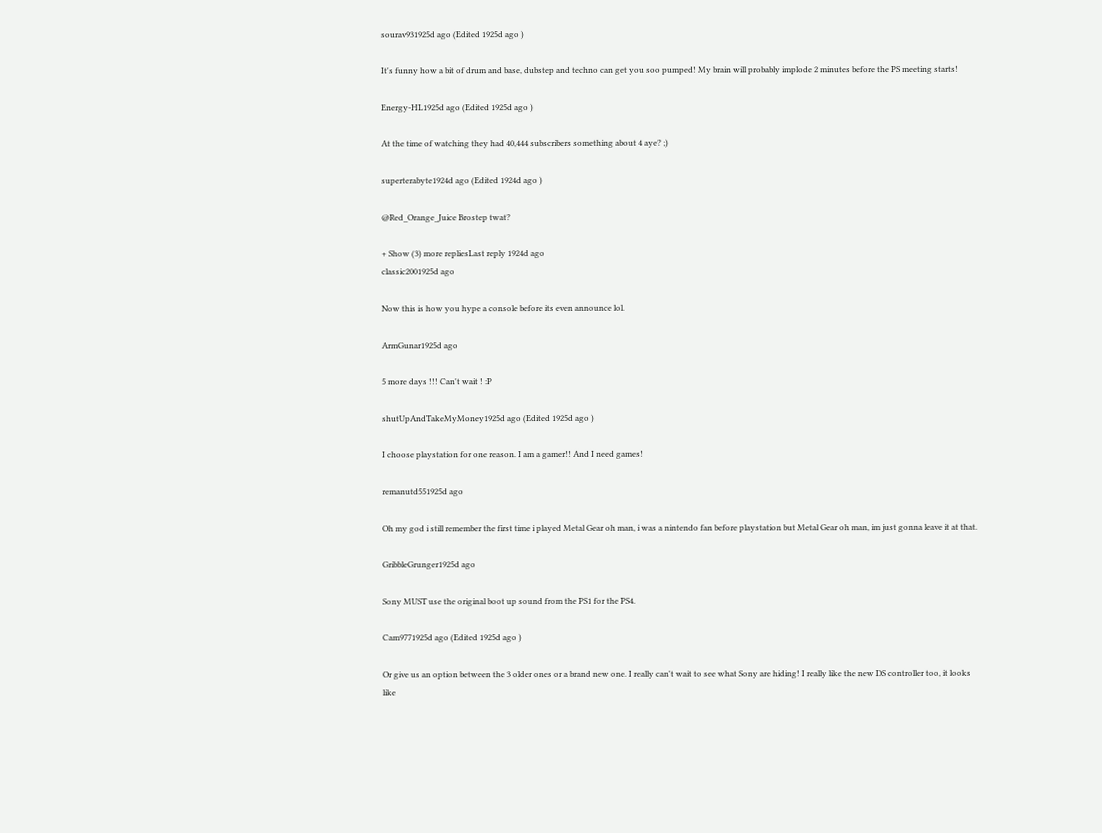sourav931925d ago (Edited 1925d ago )

It's funny how a bit of drum and base, dubstep and techno can get you soo pumped! My brain will probably implode 2 minutes before the PS meeting starts!

Energy-HL1925d ago (Edited 1925d ago )

At the time of watching they had 40,444 subscribers something about 4 aye? ;)

superterabyte1924d ago (Edited 1924d ago )

@Red_Orange_Juice Brostep twat?

+ Show (3) more repliesLast reply 1924d ago
classic2001925d ago

Now this is how you hype a console before its even announce lol.

ArmGunar1925d ago

5 more days !!! Can't wait ! :P

shutUpAndTakeMyMoney1925d ago (Edited 1925d ago )

I choose playstation for one reason. I am a gamer!! And I need games!

remanutd551925d ago

Oh my god i still remember the first time i played Metal Gear oh man, i was a nintendo fan before playstation but Metal Gear oh man, im just gonna leave it at that.

GribbleGrunger1925d ago

Sony MUST use the original boot up sound from the PS1 for the PS4.

Cam9771925d ago (Edited 1925d ago )

Or give us an option between the 3 older ones or a brand new one. I really can't wait to see what Sony are hiding! I really like the new DS controller too, it looks like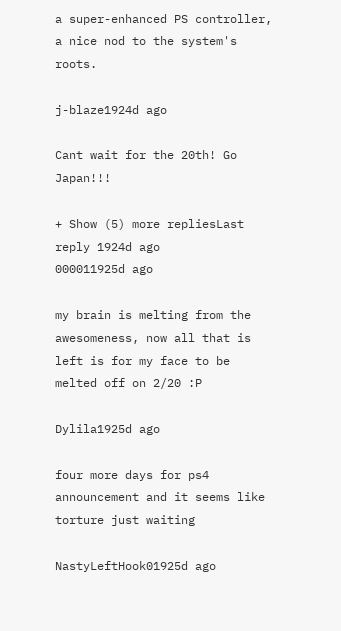a super-enhanced PS controller, a nice nod to the system's roots.

j-blaze1924d ago

Cant wait for the 20th! Go Japan!!!

+ Show (5) more repliesLast reply 1924d ago
000011925d ago

my brain is melting from the awesomeness, now all that is left is for my face to be melted off on 2/20 :P

Dylila1925d ago

four more days for ps4 announcement and it seems like torture just waiting

NastyLeftHook01925d ago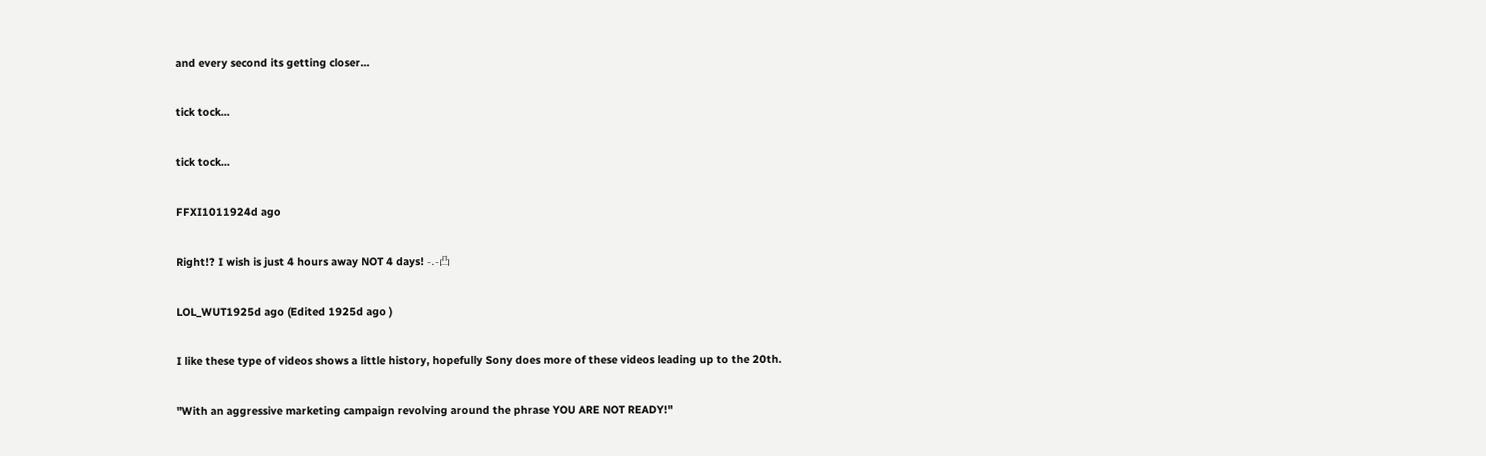and every second its getting closer...

tick tock...

tick tock...

FFXI1011924d ago

Right!? I wish is just 4 hours away NOT 4 days! -.-凸

LOL_WUT1925d ago (Edited 1925d ago )

I like these type of videos shows a little history, hopefully Sony does more of these videos leading up to the 20th.

"With an aggressive marketing campaign revolving around the phrase YOU ARE NOT READY!"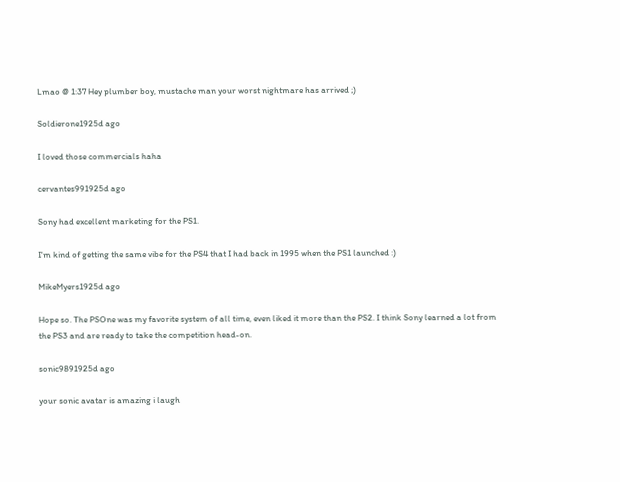Lmao @ 1:37 Hey plumber boy, mustache man your worst nightmare has arrived ;)

Soldierone1925d ago

I loved those commercials haha

cervantes991925d ago

Sony had excellent marketing for the PS1.

I'm kind of getting the same vibe for the PS4 that I had back in 1995 when the PS1 launched :)

MikeMyers1925d ago

Hope so. The PSOne was my favorite system of all time, even liked it more than the PS2. I think Sony learned a lot from the PS3 and are ready to take the competition head-on.

sonic9891925d ago

your sonic avatar is amazing i laugh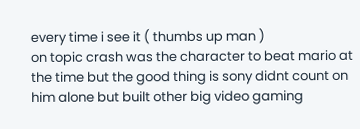every time i see it ( thumbs up man )
on topic crash was the character to beat mario at the time but the good thing is sony didnt count on him alone but built other big video gaming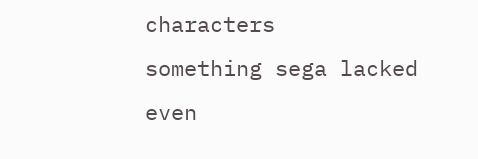characters
something sega lacked even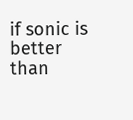if sonic is better than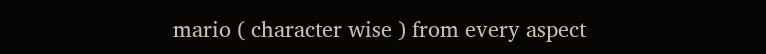mario ( character wise ) from every aspect